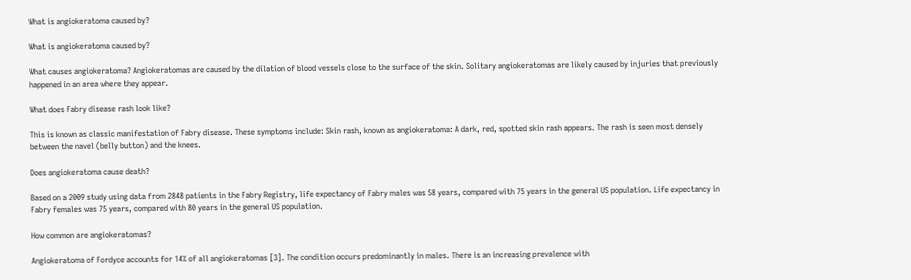What is angiokeratoma caused by?

What is angiokeratoma caused by?

What causes angiokeratoma? Angiokeratomas are caused by the dilation of blood vessels close to the surface of the skin. Solitary angiokeratomas are likely caused by injuries that previously happened in an area where they appear.

What does Fabry disease rash look like?

This is known as classic manifestation of Fabry disease. These symptoms include: Skin rash, known as angiokeratoma: A dark, red, spotted skin rash appears. The rash is seen most densely between the navel (belly button) and the knees.

Does angiokeratoma cause death?

Based on a 2009 study using data from 2848 patients in the Fabry Registry, life expectancy of Fabry males was 58 years, compared with 75 years in the general US population. Life expectancy in Fabry females was 75 years, compared with 80 years in the general US population.

How common are angiokeratomas?

Angiokeratoma of Fordyce accounts for 14% of all angiokeratomas [3]. The condition occurs predominantly in males. There is an increasing prevalence with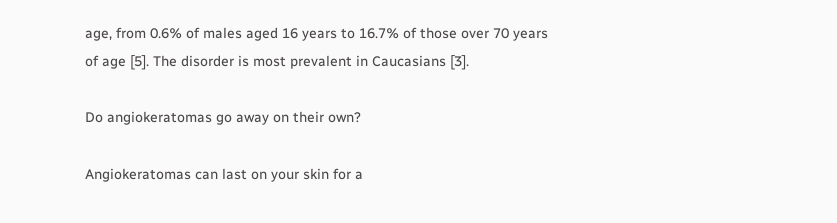age, from 0.6% of males aged 16 years to 16.7% of those over 70 years of age [5]. The disorder is most prevalent in Caucasians [3].

Do angiokeratomas go away on their own?

Angiokeratomas can last on your skin for a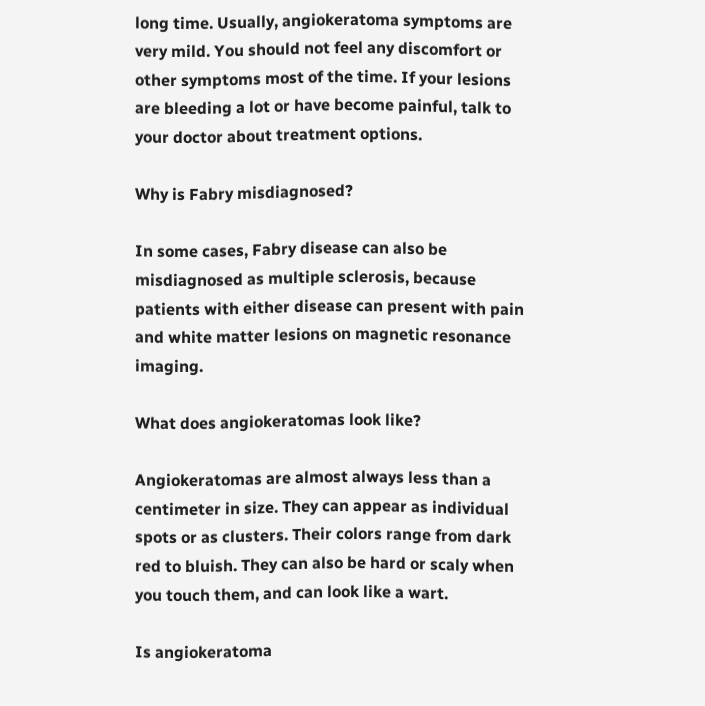long time. Usually, angiokeratoma symptoms are very mild. You should not feel any discomfort or other symptoms most of the time. If your lesions are bleeding a lot or have become painful, talk to your doctor about treatment options.

Why is Fabry misdiagnosed?

In some cases, Fabry disease can also be misdiagnosed as multiple sclerosis, because patients with either disease can present with pain and white matter lesions on magnetic resonance imaging.

What does angiokeratomas look like?

Angiokeratomas are almost always less than a centimeter in size. They can appear as individual spots or as clusters. Their colors range from dark red to bluish. They can also be hard or scaly when you touch them, and can look like a wart.

Is angiokeratoma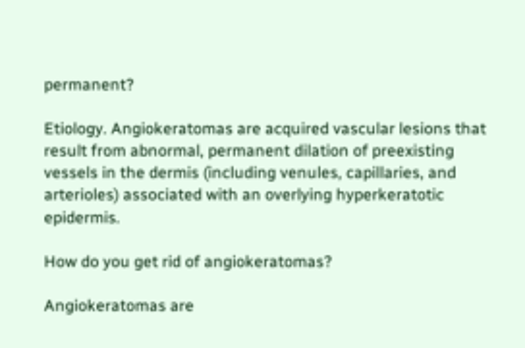permanent?

Etiology. Angiokeratomas are acquired vascular lesions that result from abnormal, permanent dilation of preexisting vessels in the dermis (including venules, capillaries, and arterioles) associated with an overlying hyperkeratotic epidermis.

How do you get rid of angiokeratomas?

Angiokeratomas are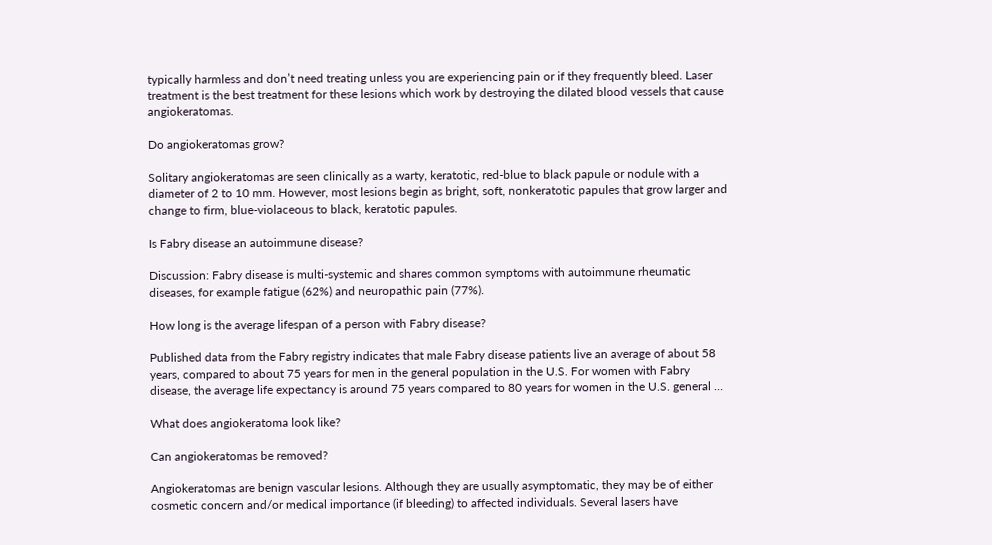typically harmless and don’t need treating unless you are experiencing pain or if they frequently bleed. Laser treatment is the best treatment for these lesions which work by destroying the dilated blood vessels that cause angiokeratomas.

Do angiokeratomas grow?

Solitary angiokeratomas are seen clinically as a warty, keratotic, red-blue to black papule or nodule with a diameter of 2 to 10 mm. However, most lesions begin as bright, soft, nonkeratotic papules that grow larger and change to firm, blue-violaceous to black, keratotic papules.

Is Fabry disease an autoimmune disease?

Discussion: Fabry disease is multi-systemic and shares common symptoms with autoimmune rheumatic diseases, for example fatigue (62%) and neuropathic pain (77%).

How long is the average lifespan of a person with Fabry disease?

Published data from the Fabry registry indicates that male Fabry disease patients live an average of about 58 years, compared to about 75 years for men in the general population in the U.S. For women with Fabry disease, the average life expectancy is around 75 years compared to 80 years for women in the U.S. general …

What does angiokeratoma look like?

Can angiokeratomas be removed?

Angiokeratomas are benign vascular lesions. Although they are usually asymptomatic, they may be of either cosmetic concern and/or medical importance (if bleeding) to affected individuals. Several lasers have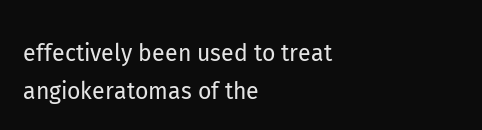effectively been used to treat angiokeratomas of the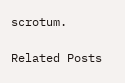scrotum.

Related Posts